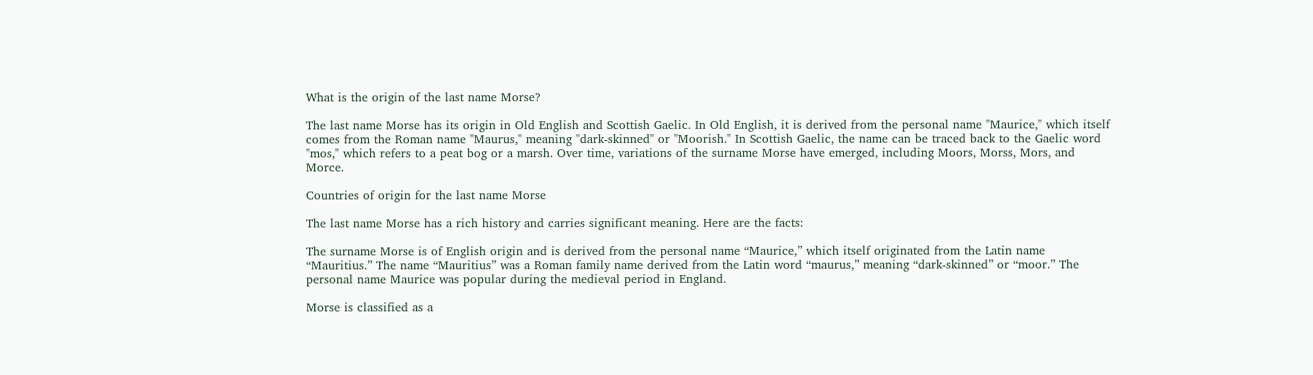What is the origin of the last name Morse?

The last name Morse has its origin in Old English and Scottish Gaelic. In Old English, it is derived from the personal name "Maurice," which itself comes from the Roman name "Maurus," meaning "dark-skinned" or "Moorish." In Scottish Gaelic, the name can be traced back to the Gaelic word "mos," which refers to a peat bog or a marsh. Over time, variations of the surname Morse have emerged, including Moors, Morss, Mors, and Morce.

Countries of origin for the last name Morse

The last name Morse has a rich history and carries significant meaning. Here are the facts:

The surname Morse is of English origin and is derived from the personal name “Maurice,” which itself originated from the Latin name “Mauritius.” The name “Mauritius” was a Roman family name derived from the Latin word “maurus,” meaning “dark-skinned” or “moor.” The personal name Maurice was popular during the medieval period in England.

Morse is classified as a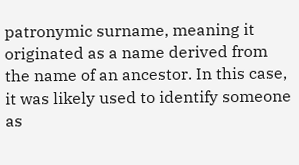patronymic surname, meaning it originated as a name derived from the name of an ancestor. In this case, it was likely used to identify someone as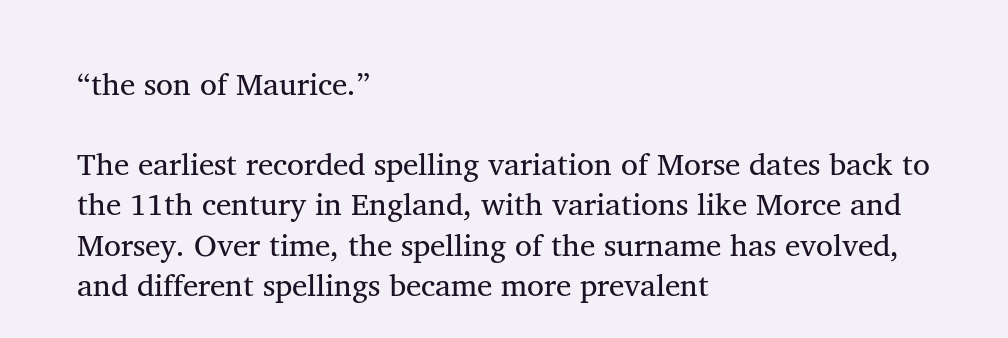“the son of Maurice.”

The earliest recorded spelling variation of Morse dates back to the 11th century in England, with variations like Morce and Morsey. Over time, the spelling of the surname has evolved, and different spellings became more prevalent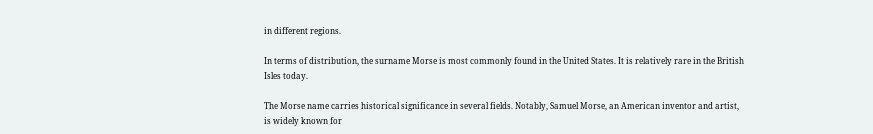in different regions.

In terms of distribution, the surname Morse is most commonly found in the United States. It is relatively rare in the British Isles today.

The Morse name carries historical significance in several fields. Notably, Samuel Morse, an American inventor and artist, is widely known for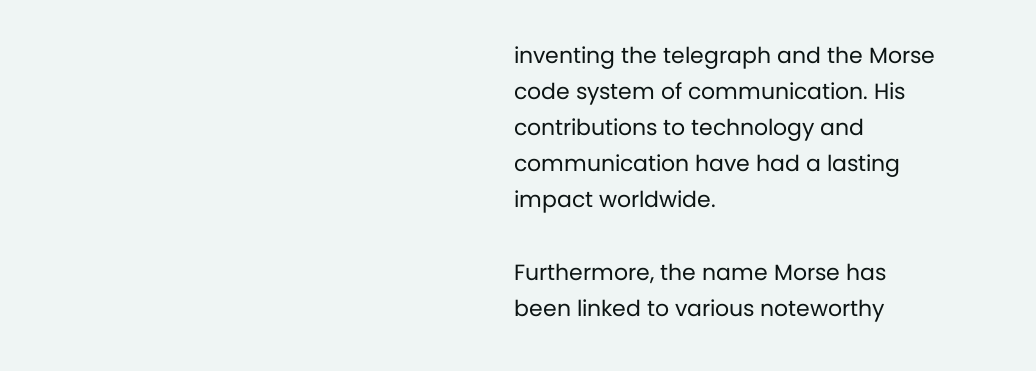inventing the telegraph and the Morse code system of communication. His contributions to technology and communication have had a lasting impact worldwide.

Furthermore, the name Morse has been linked to various noteworthy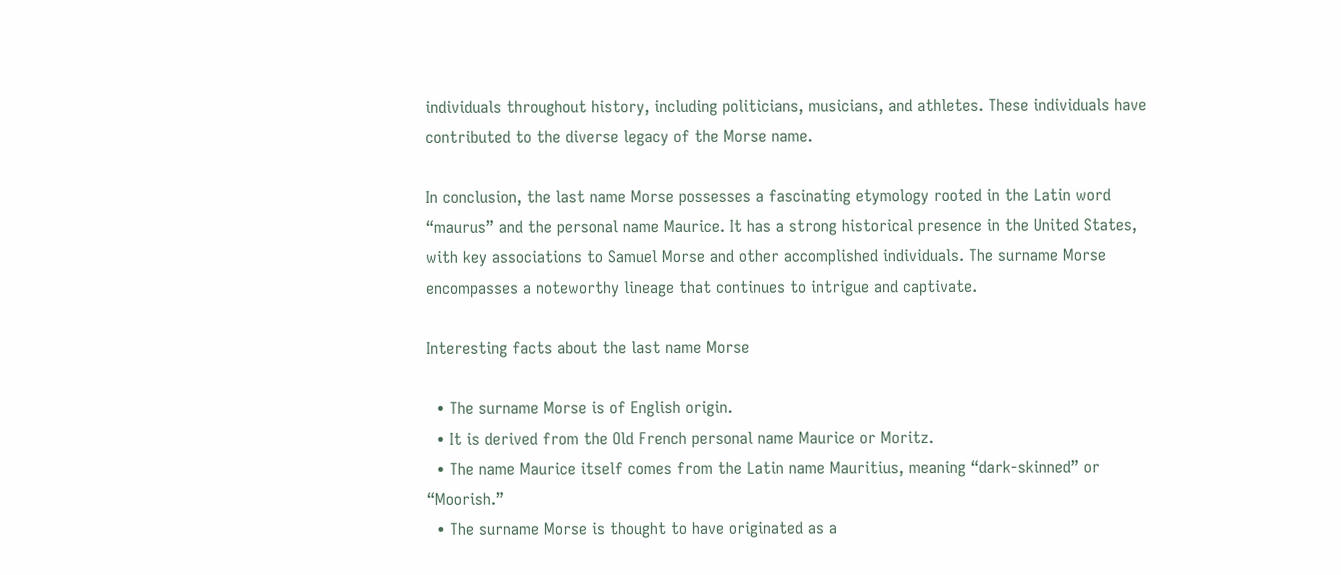individuals throughout history, including politicians, musicians, and athletes. These individuals have contributed to the diverse legacy of the Morse name.

In conclusion, the last name Morse possesses a fascinating etymology rooted in the Latin word “maurus” and the personal name Maurice. It has a strong historical presence in the United States, with key associations to Samuel Morse and other accomplished individuals. The surname Morse encompasses a noteworthy lineage that continues to intrigue and captivate.

Interesting facts about the last name Morse

  • The surname Morse is of English origin.
  • It is derived from the Old French personal name Maurice or Moritz.
  • The name Maurice itself comes from the Latin name Mauritius, meaning “dark-skinned” or “Moorish.”
  • The surname Morse is thought to have originated as a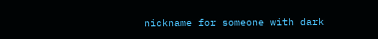nickname for someone with dark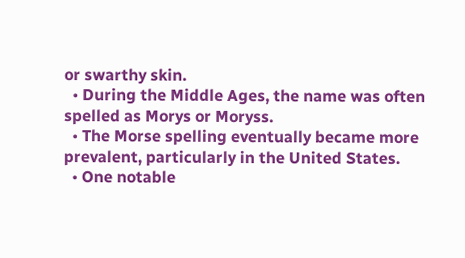or swarthy skin.
  • During the Middle Ages, the name was often spelled as Morys or Moryss.
  • The Morse spelling eventually became more prevalent, particularly in the United States.
  • One notable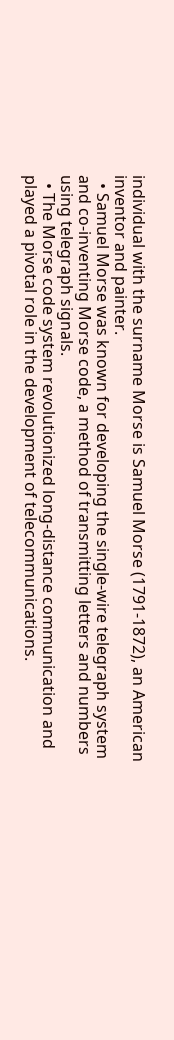individual with the surname Morse is Samuel Morse (1791-1872), an American inventor and painter.
  • Samuel Morse was known for developing the single-wire telegraph system and co-inventing Morse code, a method of transmitting letters and numbers using telegraph signals.
  • The Morse code system revolutionized long-distance communication and played a pivotal role in the development of telecommunications.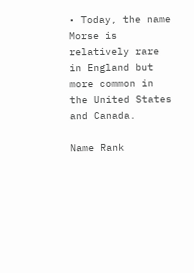• Today, the name Morse is relatively rare in England but more common in the United States and Canada.

Name Rank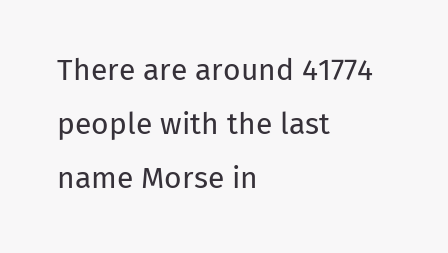There are around 41774 people with the last name Morse in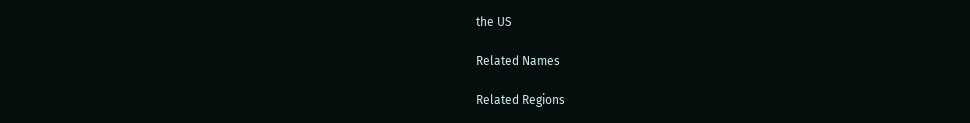the US

Related Names

Related Regions